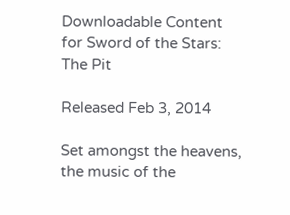Downloadable Content for Sword of the Stars: The Pit

Released Feb 3, 2014

Set amongst the heavens, the music of the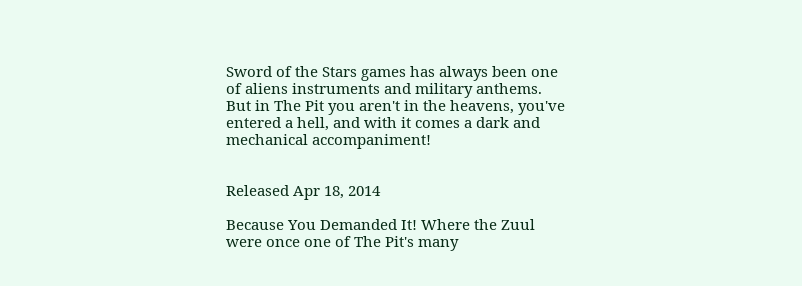Sword of the Stars games has always been one of aliens instruments and military anthems. But in The Pit you aren't in the heavens, you've entered a hell, and with it comes a dark and mechanical accompaniment!


Released Apr 18, 2014

Because You Demanded It! Where the Zuul were once one of The Pit's many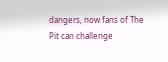dangers, now fans of The Pit can challenge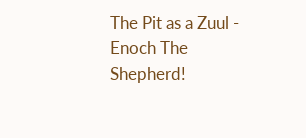The Pit as a Zuul - Enoch The Shepherd!